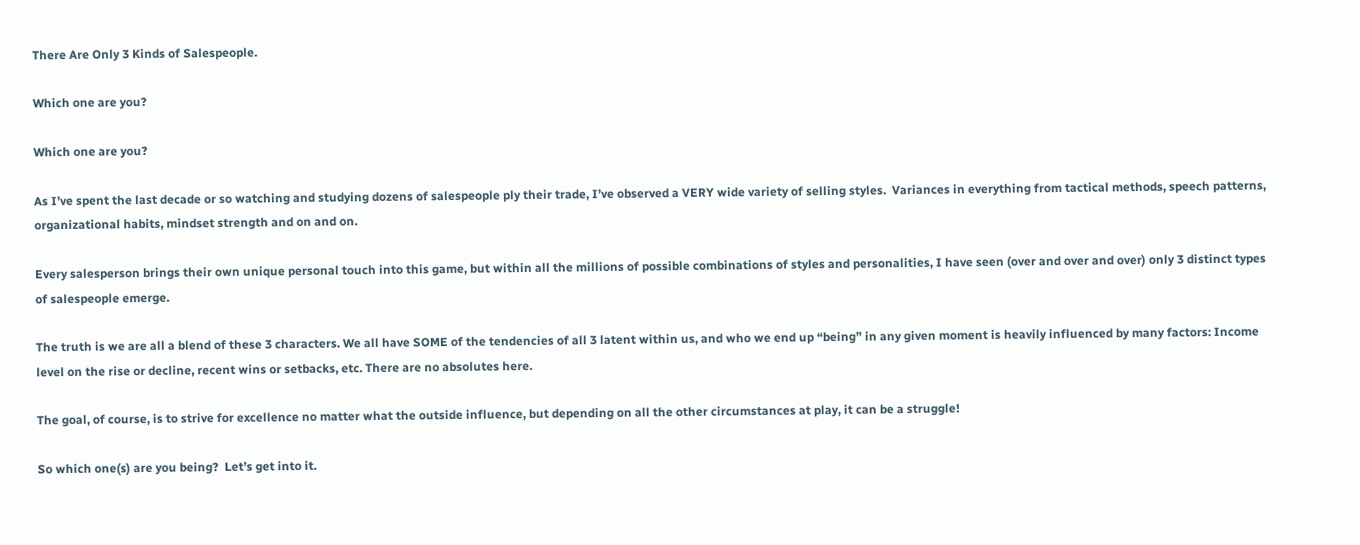There Are Only 3 Kinds of Salespeople.

Which one are you?

Which one are you?

As I’ve spent the last decade or so watching and studying dozens of salespeople ply their trade, I’ve observed a VERY wide variety of selling styles.  Variances in everything from tactical methods, speech patterns, organizational habits, mindset strength and on and on.

Every salesperson brings their own unique personal touch into this game, but within all the millions of possible combinations of styles and personalities, I have seen (over and over and over) only 3 distinct types of salespeople emerge.

The truth is we are all a blend of these 3 characters. We all have SOME of the tendencies of all 3 latent within us, and who we end up “being” in any given moment is heavily influenced by many factors: Income level on the rise or decline, recent wins or setbacks, etc. There are no absolutes here.

The goal, of course, is to strive for excellence no matter what the outside influence, but depending on all the other circumstances at play, it can be a struggle!

So which one(s) are you being?  Let’s get into it.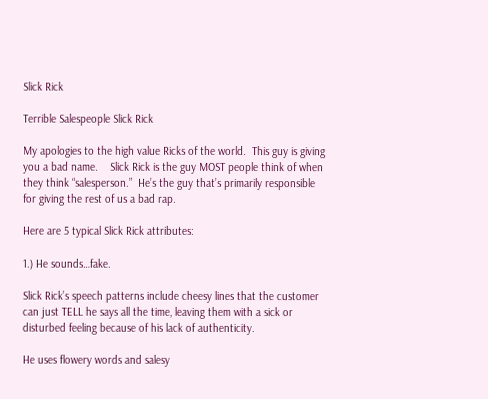Slick Rick

Terrible Salespeople Slick Rick

My apologies to the high value Ricks of the world.  This guy is giving you a bad name.    Slick Rick is the guy MOST people think of when they think “salesperson.”  He’s the guy that’s primarily responsible for giving the rest of us a bad rap.

Here are 5 typical Slick Rick attributes:

1.) He sounds…fake.

Slick Rick’s speech patterns include cheesy lines that the customer can just TELL he says all the time, leaving them with a sick or disturbed feeling because of his lack of authenticity.

He uses flowery words and salesy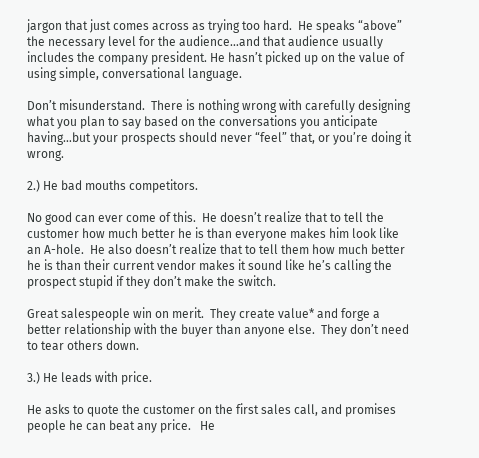jargon that just comes across as trying too hard.  He speaks “above” the necessary level for the audience…and that audience usually includes the company president. He hasn’t picked up on the value of using simple, conversational language.

Don’t misunderstand.  There is nothing wrong with carefully designing what you plan to say based on the conversations you anticipate having…but your prospects should never “feel” that, or you’re doing it wrong.

2.) He bad mouths competitors.

No good can ever come of this.  He doesn’t realize that to tell the customer how much better he is than everyone makes him look like an A-hole.  He also doesn’t realize that to tell them how much better he is than their current vendor makes it sound like he’s calling the prospect stupid if they don’t make the switch.

Great salespeople win on merit.  They create value* and forge a better relationship with the buyer than anyone else.  They don’t need to tear others down.

3.) He leads with price.

He asks to quote the customer on the first sales call, and promises people he can beat any price.   He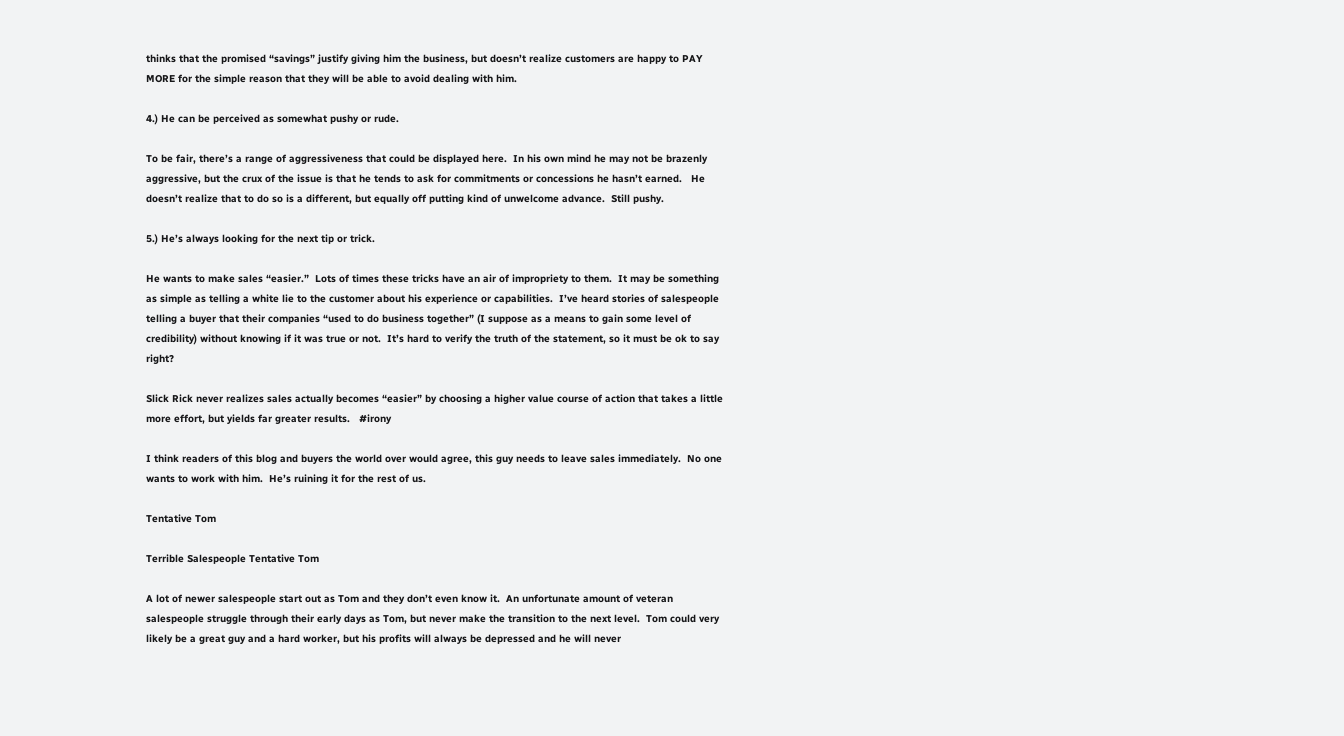thinks that the promised “savings” justify giving him the business, but doesn’t realize customers are happy to PAY MORE for the simple reason that they will be able to avoid dealing with him.

4.) He can be perceived as somewhat pushy or rude.

To be fair, there’s a range of aggressiveness that could be displayed here.  In his own mind he may not be brazenly aggressive, but the crux of the issue is that he tends to ask for commitments or concessions he hasn’t earned.   He doesn’t realize that to do so is a different, but equally off putting kind of unwelcome advance.  Still pushy.

5.) He’s always looking for the next tip or trick.

He wants to make sales “easier.”  Lots of times these tricks have an air of impropriety to them.  It may be something as simple as telling a white lie to the customer about his experience or capabilities.  I’ve heard stories of salespeople telling a buyer that their companies “used to do business together” (I suppose as a means to gain some level of credibility) without knowing if it was true or not.  It’s hard to verify the truth of the statement, so it must be ok to say right?

Slick Rick never realizes sales actually becomes “easier” by choosing a higher value course of action that takes a little more effort, but yields far greater results.   #irony

I think readers of this blog and buyers the world over would agree, this guy needs to leave sales immediately.  No one wants to work with him.  He’s ruining it for the rest of us.

Tentative Tom

Terrible Salespeople Tentative Tom

A lot of newer salespeople start out as Tom and they don’t even know it.  An unfortunate amount of veteran salespeople struggle through their early days as Tom, but never make the transition to the next level.  Tom could very likely be a great guy and a hard worker, but his profits will always be depressed and he will never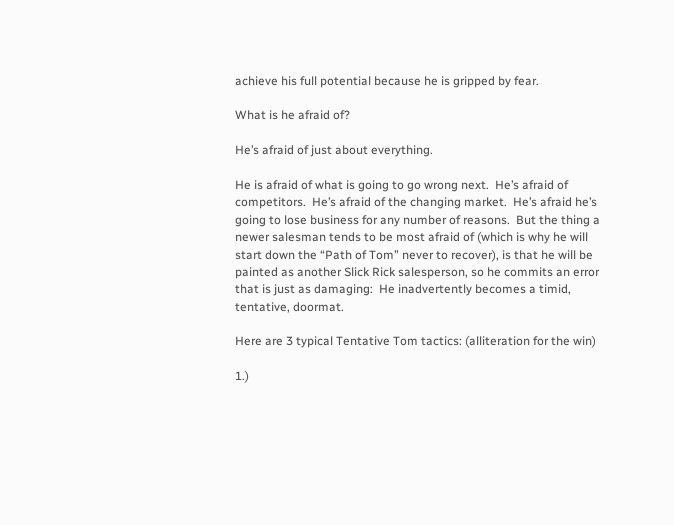achieve his full potential because he is gripped by fear.

What is he afraid of?

He’s afraid of just about everything.

He is afraid of what is going to go wrong next.  He’s afraid of competitors.  He’s afraid of the changing market.  He’s afraid he’s going to lose business for any number of reasons.  But the thing a newer salesman tends to be most afraid of (which is why he will start down the “Path of Tom” never to recover), is that he will be painted as another Slick Rick salesperson, so he commits an error that is just as damaging:  He inadvertently becomes a timid, tentative, doormat.

Here are 3 typical Tentative Tom tactics: (alliteration for the win)

1.)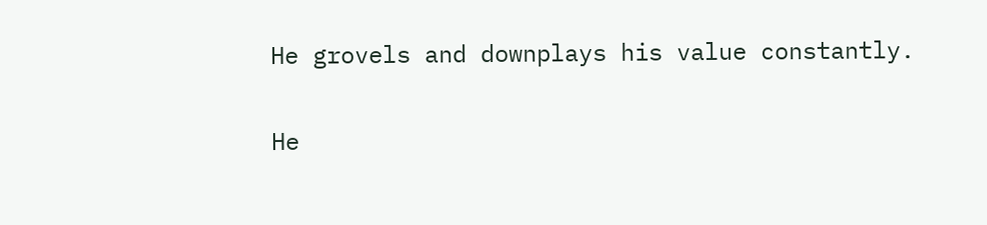He grovels and downplays his value constantly.

He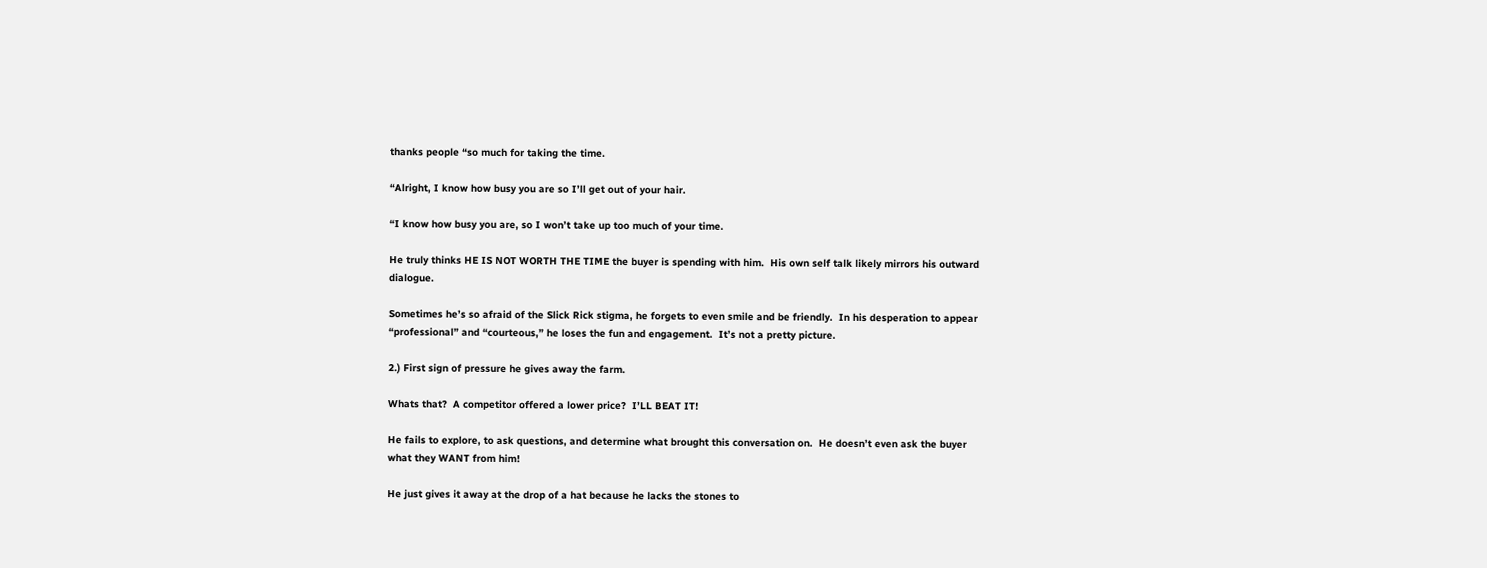thanks people “so much for taking the time.

“Alright, I know how busy you are so I’ll get out of your hair.

“I know how busy you are, so I won’t take up too much of your time.

He truly thinks HE IS NOT WORTH THE TIME the buyer is spending with him.  His own self talk likely mirrors his outward dialogue.

Sometimes he’s so afraid of the Slick Rick stigma, he forgets to even smile and be friendly.  In his desperation to appear “professional” and “courteous,” he loses the fun and engagement.  It’s not a pretty picture.

2.) First sign of pressure he gives away the farm.

Whats that?  A competitor offered a lower price?  I’LL BEAT IT!

He fails to explore, to ask questions, and determine what brought this conversation on.  He doesn’t even ask the buyer what they WANT from him!

He just gives it away at the drop of a hat because he lacks the stones to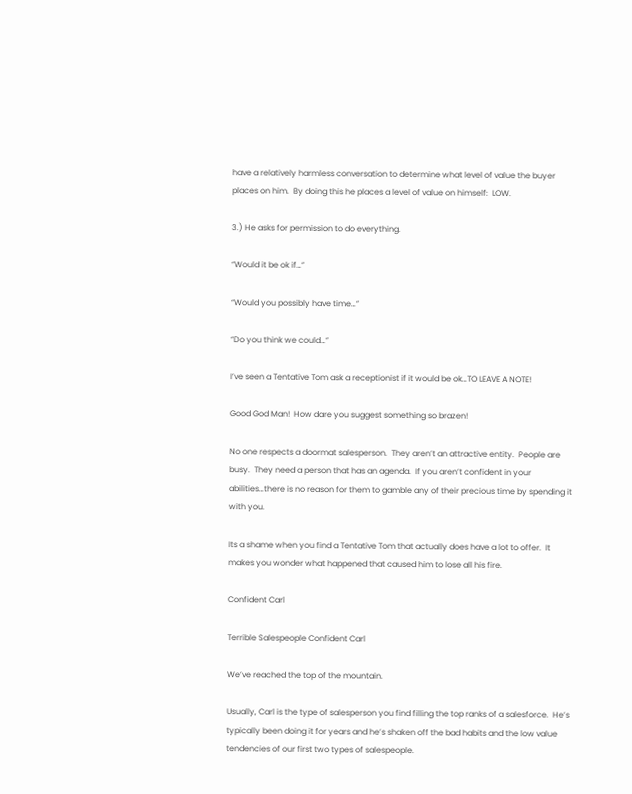have a relatively harmless conversation to determine what level of value the buyer places on him.  By doing this he places a level of value on himself:  LOW.

3.) He asks for permission to do everything.

“Would it be ok if…”

“Would you possibly have time…”

“Do you think we could…”

I’ve seen a Tentative Tom ask a receptionist if it would be ok…TO LEAVE A NOTE!

Good God Man!  How dare you suggest something so brazen!

No one respects a doormat salesperson.  They aren’t an attractive entity.  People are busy.  They need a person that has an agenda.  If you aren’t confident in your abilities…there is no reason for them to gamble any of their precious time by spending it with you.

Its a shame when you find a Tentative Tom that actually does have a lot to offer.  It makes you wonder what happened that caused him to lose all his fire.

Confident Carl

Terrible Salespeople Confident Carl

We’ve reached the top of the mountain.

Usually, Carl is the type of salesperson you find filling the top ranks of a salesforce.  He’s typically been doing it for years and he’s shaken off the bad habits and the low value tendencies of our first two types of salespeople.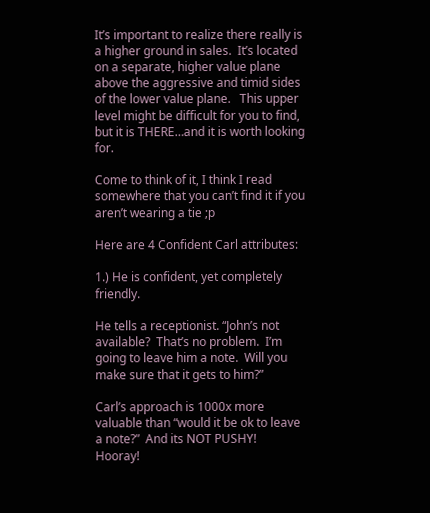It’s important to realize there really is a higher ground in sales.  It’s located on a separate, higher value plane above the aggressive and timid sides of the lower value plane.   This upper level might be difficult for you to find, but it is THERE…and it is worth looking for.

Come to think of it, I think I read somewhere that you can’t find it if you aren’t wearing a tie ;p

Here are 4 Confident Carl attributes:

1.) He is confident, yet completely friendly.

He tells a receptionist. “John’s not available?  That’s no problem.  I’m going to leave him a note.  Will you make sure that it gets to him?”

Carl’s approach is 1000x more valuable than “would it be ok to leave a note?”  And its NOT PUSHY!   Hooray!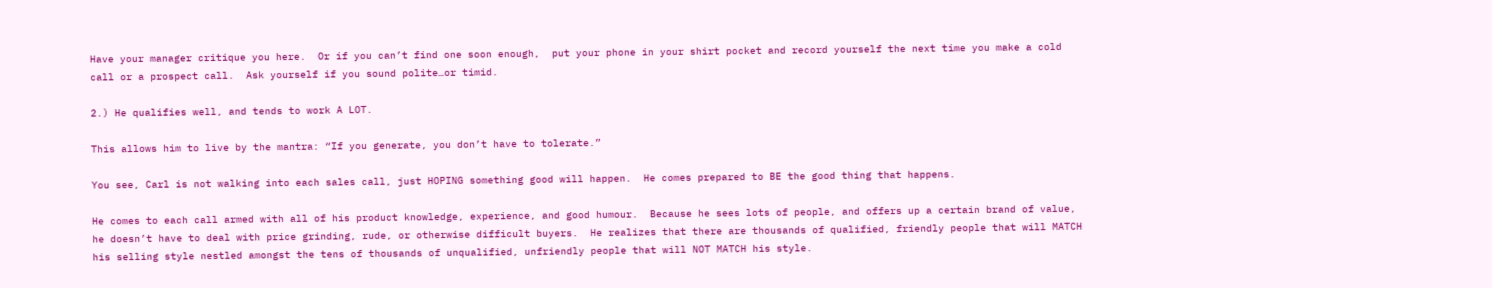Have your manager critique you here.  Or if you can’t find one soon enough,  put your phone in your shirt pocket and record yourself the next time you make a cold call or a prospect call.  Ask yourself if you sound polite…or timid.

2.) He qualifies well, and tends to work A LOT.

This allows him to live by the mantra: “If you generate, you don’t have to tolerate.”

You see, Carl is not walking into each sales call, just HOPING something good will happen.  He comes prepared to BE the good thing that happens.

He comes to each call armed with all of his product knowledge, experience, and good humour.  Because he sees lots of people, and offers up a certain brand of value, he doesn’t have to deal with price grinding, rude, or otherwise difficult buyers.  He realizes that there are thousands of qualified, friendly people that will MATCH his selling style nestled amongst the tens of thousands of unqualified, unfriendly people that will NOT MATCH his style.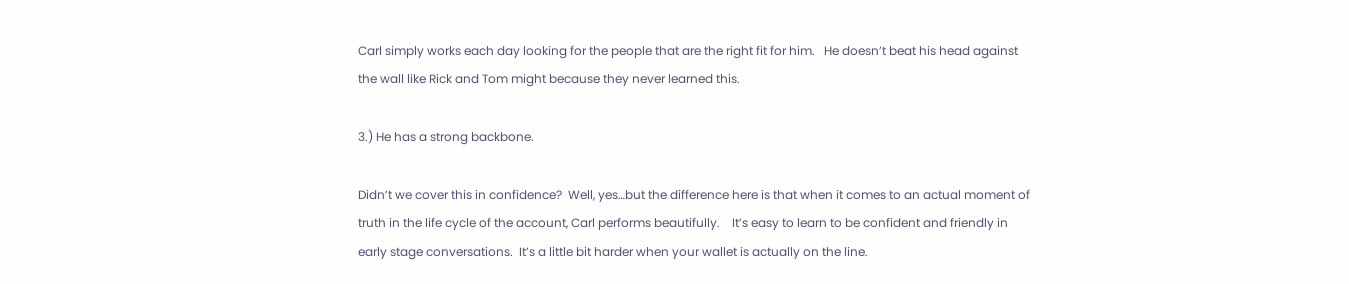Carl simply works each day looking for the people that are the right fit for him.   He doesn’t beat his head against the wall like Rick and Tom might because they never learned this.

3.) He has a strong backbone.

Didn’t we cover this in confidence?  Well, yes…but the difference here is that when it comes to an actual moment of truth in the life cycle of the account, Carl performs beautifully.    It’s easy to learn to be confident and friendly in early stage conversations.  It’s a little bit harder when your wallet is actually on the line.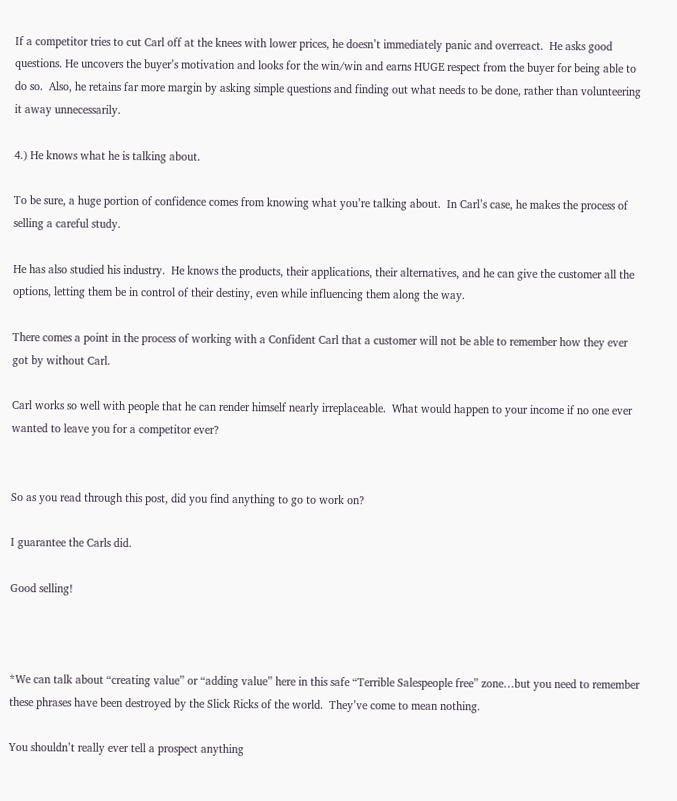If a competitor tries to cut Carl off at the knees with lower prices, he doesn’t immediately panic and overreact.  He asks good questions. He uncovers the buyer’s motivation and looks for the win/win and earns HUGE respect from the buyer for being able to do so.  Also, he retains far more margin by asking simple questions and finding out what needs to be done, rather than volunteering it away unnecessarily.

4.) He knows what he is talking about.

To be sure, a huge portion of confidence comes from knowing what you’re talking about.  In Carl’s case, he makes the process of selling a careful study.

He has also studied his industry.  He knows the products, their applications, their alternatives, and he can give the customer all the options, letting them be in control of their destiny, even while influencing them along the way.

There comes a point in the process of working with a Confident Carl that a customer will not be able to remember how they ever got by without Carl.

Carl works so well with people that he can render himself nearly irreplaceable.  What would happen to your income if no one ever wanted to leave you for a competitor ever?


So as you read through this post, did you find anything to go to work on?

I guarantee the Carls did.

Good selling!



*We can talk about “creating value” or “adding value” here in this safe “Terrible Salespeople free” zone…but you need to remember these phrases have been destroyed by the Slick Ricks of the world.  They’ve come to mean nothing.

You shouldn’t really ever tell a prospect anything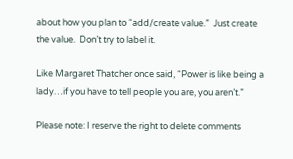about how you plan to “add/create value.”  Just create the value.  Don’t try to label it.

Like Margaret Thatcher once said, “Power is like being a lady…if you have to tell people you are, you aren’t.”

Please note: I reserve the right to delete comments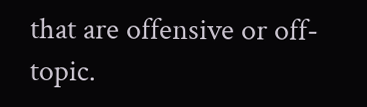that are offensive or off-topic.